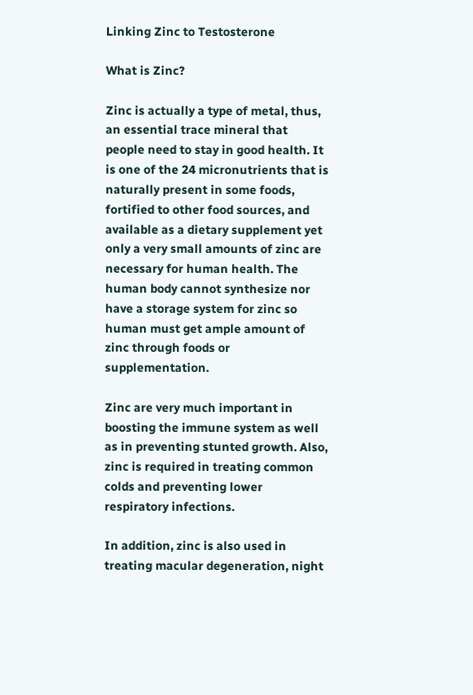Linking Zinc to Testosterone

What is Zinc?

Zinc is actually a type of metal, thus, an essential trace mineral that people need to stay in good health. It is one of the 24 micronutrients that is naturally present in some foods, fortified to other food sources, and available as a dietary supplement yet only a very small amounts of zinc are necessary for human health. The human body cannot synthesize nor have a storage system for zinc so human must get ample amount of zinc through foods or supplementation.

Zinc are very much important in boosting the immune system as well as in preventing stunted growth. Also, zinc is required in treating common colds and preventing lower respiratory infections.

In addition, zinc is also used in treating macular degeneration, night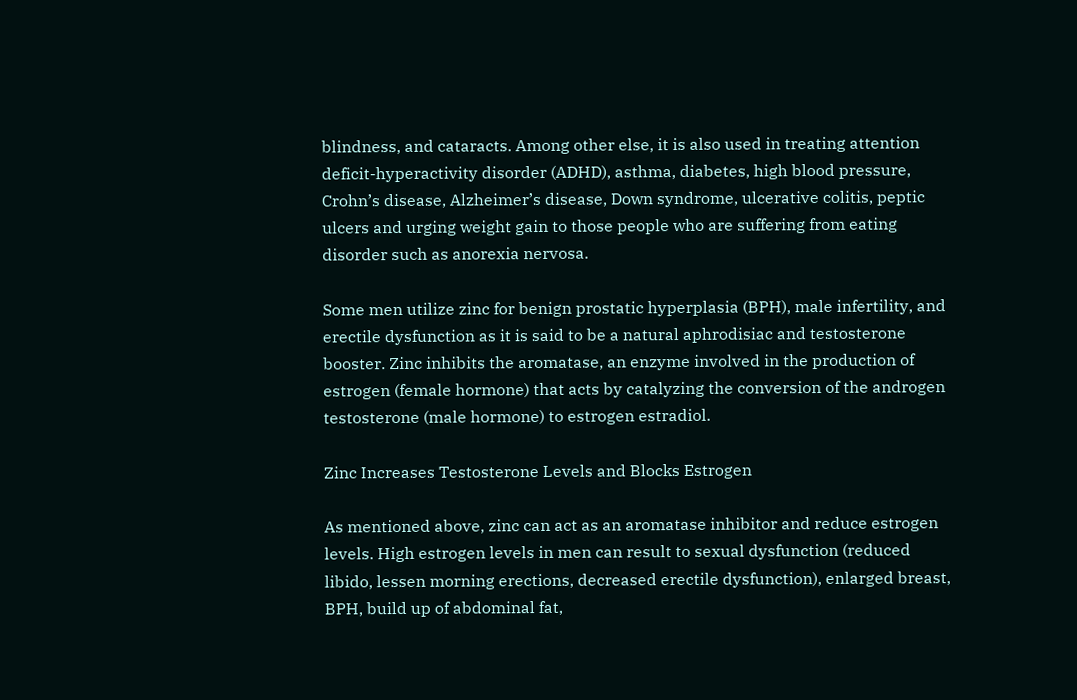blindness, and cataracts. Among other else, it is also used in treating attention deficit-hyperactivity disorder (ADHD), asthma, diabetes, high blood pressure, Crohn’s disease, Alzheimer’s disease, Down syndrome, ulcerative colitis, peptic ulcers and urging weight gain to those people who are suffering from eating disorder such as anorexia nervosa.

Some men utilize zinc for benign prostatic hyperplasia (BPH), male infertility, and erectile dysfunction as it is said to be a natural aphrodisiac and testosterone booster. Zinc inhibits the aromatase, an enzyme involved in the production of estrogen (female hormone) that acts by catalyzing the conversion of the androgen testosterone (male hormone) to estrogen estradiol.

Zinc Increases Testosterone Levels and Blocks Estrogen

As mentioned above, zinc can act as an aromatase inhibitor and reduce estrogen levels. High estrogen levels in men can result to sexual dysfunction (reduced libido, lessen morning erections, decreased erectile dysfunction), enlarged breast, BPH, build up of abdominal fat,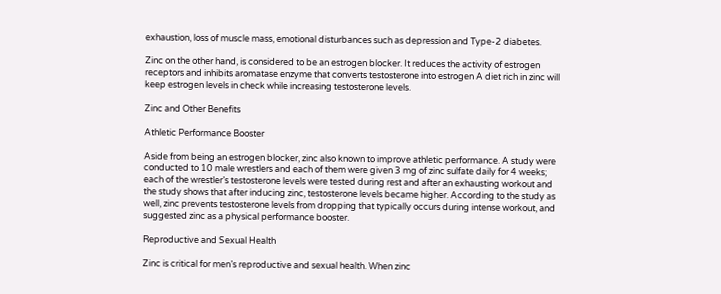exhaustion, loss of muscle mass, emotional disturbances such as depression and Type-2 diabetes.

Zinc on the other hand, is considered to be an estrogen blocker. It reduces the activity of estrogen receptors and inhibits aromatase enzyme that converts testosterone into estrogen A diet rich in zinc will keep estrogen levels in check while increasing testosterone levels.

Zinc and Other Benefits

Athletic Performance Booster

Aside from being an estrogen blocker, zinc also known to improve athletic performance. A study were conducted to 10 male wrestlers and each of them were given 3 mg of zinc sulfate daily for 4 weeks; each of the wrestler’s testosterone levels were tested during rest and after an exhausting workout and the study shows that after inducing zinc, testosterone levels became higher. According to the study as well, zinc prevents testosterone levels from dropping that typically occurs during intense workout, and suggested zinc as a physical performance booster.

Reproductive and Sexual Health

Zinc is critical for men’s reproductive and sexual health. When zinc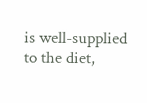is well-supplied to the diet,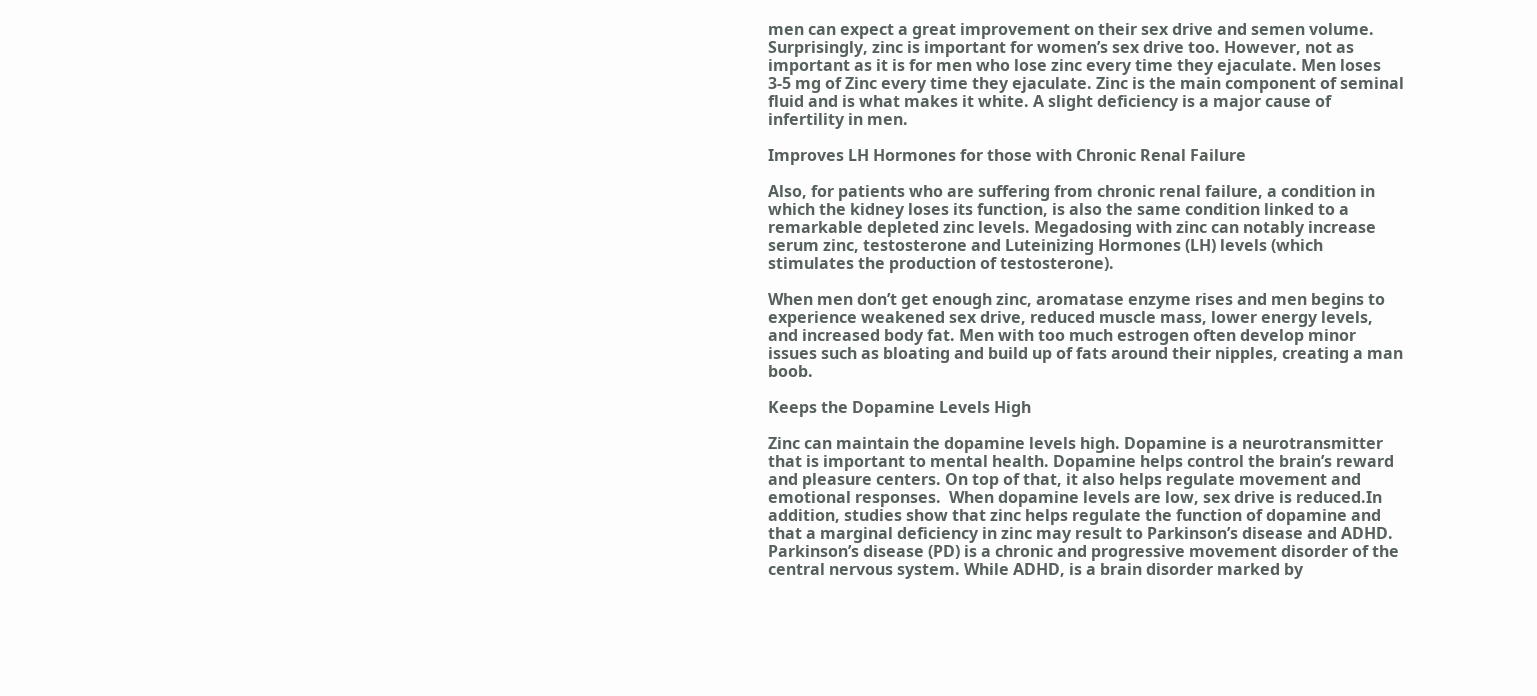men can expect a great improvement on their sex drive and semen volume. Surprisingly, zinc is important for women’s sex drive too. However, not as important as it is for men who lose zinc every time they ejaculate. Men loses 3-5 mg of Zinc every time they ejaculate. Zinc is the main component of seminal fluid and is what makes it white. A slight deficiency is a major cause of infertility in men.

Improves LH Hormones for those with Chronic Renal Failure

Also, for patients who are suffering from chronic renal failure, a condition in which the kidney loses its function, is also the same condition linked to a remarkable depleted zinc levels. Megadosing with zinc can notably increase serum zinc, testosterone and Luteinizing Hormones (LH) levels (which stimulates the production of testosterone).

When men don’t get enough zinc, aromatase enzyme rises and men begins to experience weakened sex drive, reduced muscle mass, lower energy levels, and increased body fat. Men with too much estrogen often develop minor issues such as bloating and build up of fats around their nipples, creating a man boob.

Keeps the Dopamine Levels High

Zinc can maintain the dopamine levels high. Dopamine is a neurotransmitter that is important to mental health. Dopamine helps control the brain’s reward and pleasure centers. On top of that, it also helps regulate movement and emotional responses.  When dopamine levels are low, sex drive is reduced.In addition, studies show that zinc helps regulate the function of dopamine and that a marginal deficiency in zinc may result to Parkinson’s disease and ADHD. Parkinson’s disease (PD) is a chronic and progressive movement disorder of the central nervous system. While ADHD, is a brain disorder marked by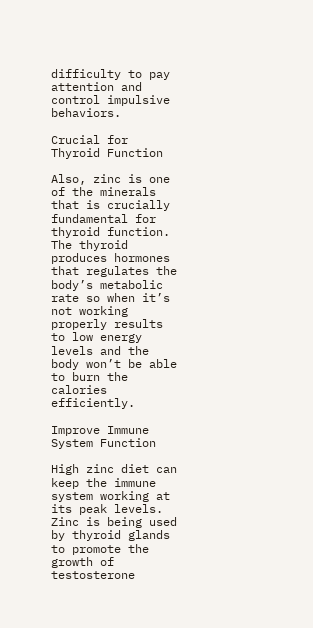difficulty to pay attention and control impulsive behaviors.

Crucial for Thyroid Function

Also, zinc is one of the minerals that is crucially fundamental for thyroid function. The thyroid produces hormones that regulates the body’s metabolic rate so when it’s not working properly results to low energy levels and the body won’t be able to burn the calories efficiently.

Improve Immune System Function

High zinc diet can keep the immune system working at its peak levels. Zinc is being used by thyroid glands to promote the growth of testosterone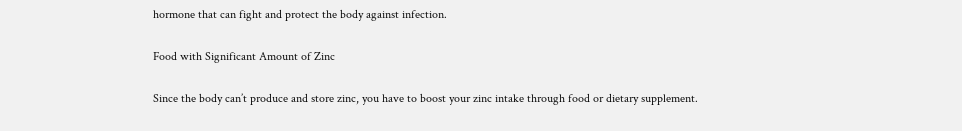hormone that can fight and protect the body against infection.

Food with Significant Amount of Zinc

Since the body can’t produce and store zinc, you have to boost your zinc intake through food or dietary supplement.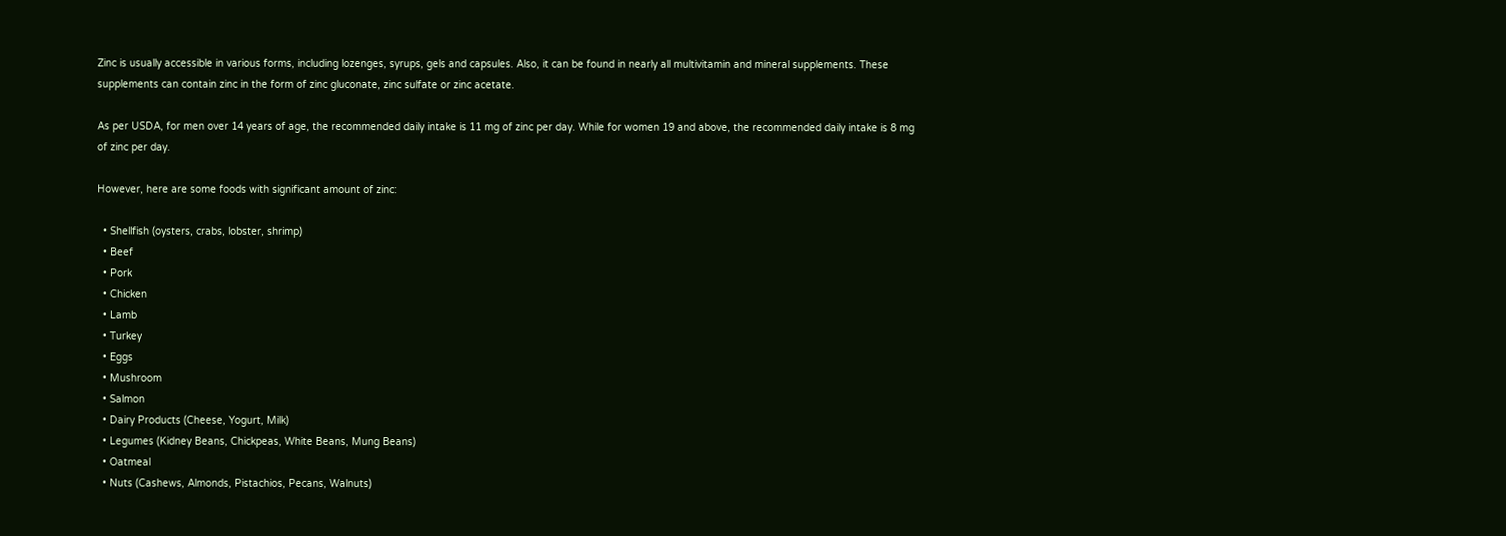Zinc is usually accessible in various forms, including lozenges, syrups, gels and capsules. Also, it can be found in nearly all multivitamin and mineral supplements. These supplements can contain zinc in the form of zinc gluconate, zinc sulfate or zinc acetate.

As per USDA, for men over 14 years of age, the recommended daily intake is 11 mg of zinc per day. While for women 19 and above, the recommended daily intake is 8 mg of zinc per day.

However, here are some foods with significant amount of zinc:

  • Shellfish (oysters, crabs, lobster, shrimp)
  • Beef
  • Pork
  • Chicken
  • Lamb
  • Turkey
  • Eggs
  • Mushroom
  • Salmon
  • Dairy Products (Cheese, Yogurt, Milk)
  • Legumes (Kidney Beans, Chickpeas, White Beans, Mung Beans)
  • Oatmeal
  • Nuts (Cashews, Almonds, Pistachios, Pecans, Walnuts)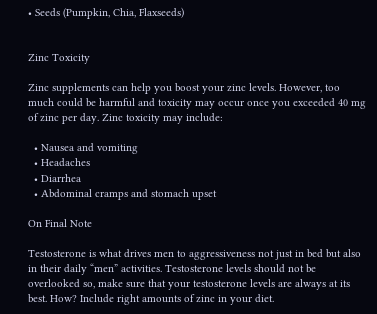• Seeds (Pumpkin, Chia, Flaxseeds)


Zinc Toxicity

Zinc supplements can help you boost your zinc levels. However, too much could be harmful and toxicity may occur once you exceeded 40 mg of zinc per day. Zinc toxicity may include:

  • Nausea and vomiting
  • Headaches
  • Diarrhea
  • Abdominal cramps and stomach upset

On Final Note

Testosterone is what drives men to aggressiveness not just in bed but also in their daily “men” activities. Testosterone levels should not be overlooked so, make sure that your testosterone levels are always at its best. How? Include right amounts of zinc in your diet.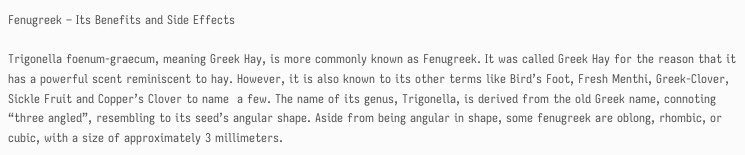Fenugreek – Its Benefits and Side Effects

Trigonella foenum-graecum, meaning Greek Hay, is more commonly known as Fenugreek. It was called Greek Hay for the reason that it has a powerful scent reminiscent to hay. However, it is also known to its other terms like Bird’s Foot, Fresh Menthi, Greek-Clover, Sickle Fruit and Copper’s Clover to name  a few. The name of its genus, Trigonella, is derived from the old Greek name, connoting “three angled”, resembling to its seed’s angular shape. Aside from being angular in shape, some fenugreek are oblong, rhombic, or cubic, with a size of approximately 3 millimeters.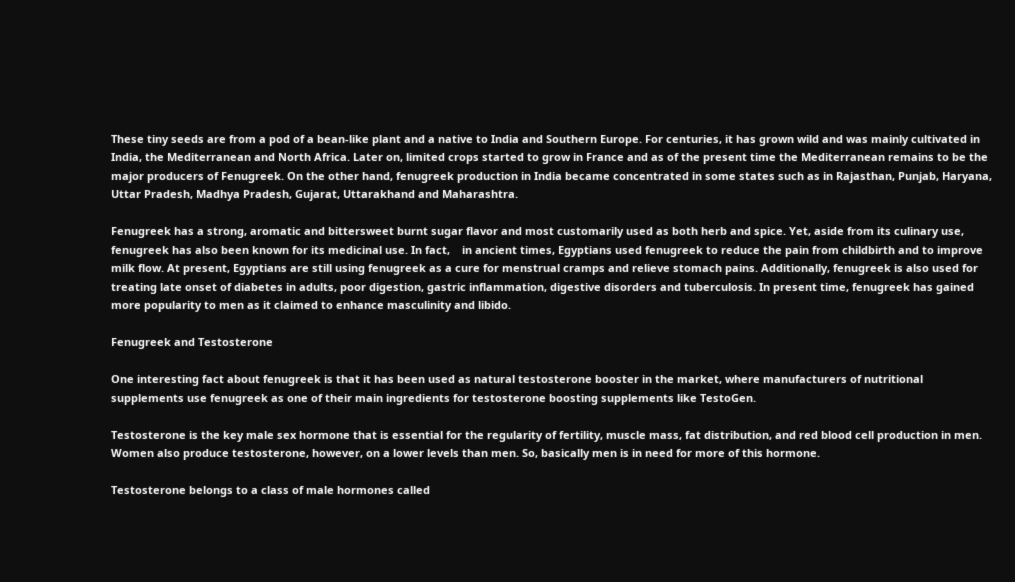These tiny seeds are from a pod of a bean-like plant and a native to India and Southern Europe. For centuries, it has grown wild and was mainly cultivated in India, the Mediterranean and North Africa. Later on, limited crops started to grow in France and as of the present time the Mediterranean remains to be the major producers of Fenugreek. On the other hand, fenugreek production in India became concentrated in some states such as in Rajasthan, Punjab, Haryana, Uttar Pradesh, Madhya Pradesh, Gujarat, Uttarakhand and Maharashtra.

Fenugreek has a strong, aromatic and bittersweet burnt sugar flavor and most customarily used as both herb and spice. Yet, aside from its culinary use, fenugreek has also been known for its medicinal use. In fact,    in ancient times, Egyptians used fenugreek to reduce the pain from childbirth and to improve milk flow. At present, Egyptians are still using fenugreek as a cure for menstrual cramps and relieve stomach pains. Additionally, fenugreek is also used for treating late onset of diabetes in adults, poor digestion, gastric inflammation, digestive disorders and tuberculosis. In present time, fenugreek has gained more popularity to men as it claimed to enhance masculinity and libido.

Fenugreek and Testosterone

One interesting fact about fenugreek is that it has been used as natural testosterone booster in the market, where manufacturers of nutritional supplements use fenugreek as one of their main ingredients for testosterone boosting supplements like TestoGen.

Testosterone is the key male sex hormone that is essential for the regularity of fertility, muscle mass, fat distribution, and red blood cell production in men. Women also produce testosterone, however, on a lower levels than men. So, basically men is in need for more of this hormone.

Testosterone belongs to a class of male hormones called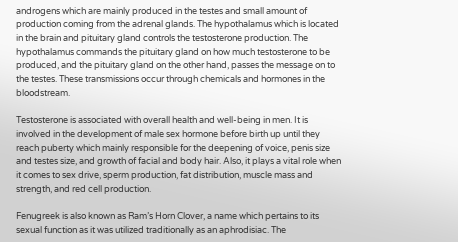androgens which are mainly produced in the testes and small amount of production coming from the adrenal glands. The hypothalamus which is located in the brain and pituitary gland controls the testosterone production. The hypothalamus commands the pituitary gland on how much testosterone to be produced, and the pituitary gland on the other hand, passes the message on to the testes. These transmissions occur through chemicals and hormones in the bloodstream.

Testosterone is associated with overall health and well-being in men. It is involved in the development of male sex hormone before birth up until they reach puberty which mainly responsible for the deepening of voice, penis size and testes size, and growth of facial and body hair. Also, it plays a vital role when it comes to sex drive, sperm production, fat distribution, muscle mass and strength, and red cell production.

Fenugreek is also known as Ram’s Horn Clover, a name which pertains to its sexual function as it was utilized traditionally as an aphrodisiac. The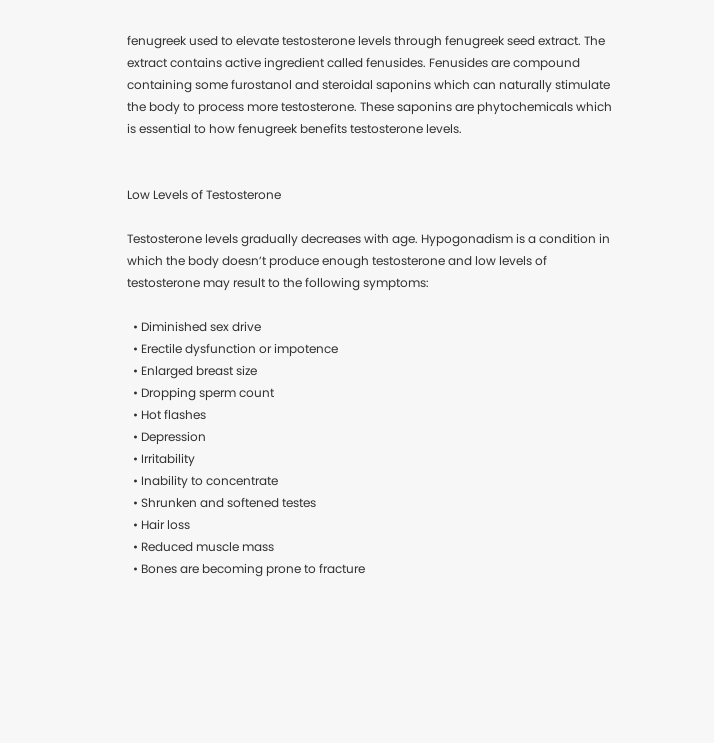fenugreek used to elevate testosterone levels through fenugreek seed extract. The extract contains active ingredient called fenusides. Fenusides are compound containing some furostanol and steroidal saponins which can naturally stimulate the body to process more testosterone. These saponins are phytochemicals which is essential to how fenugreek benefits testosterone levels.


Low Levels of Testosterone

Testosterone levels gradually decreases with age. Hypogonadism is a condition in which the body doesn’t produce enough testosterone and low levels of testosterone may result to the following symptoms:

  • Diminished sex drive
  • Erectile dysfunction or impotence
  • Enlarged breast size
  • Dropping sperm count
  • Hot flashes
  • Depression
  • Irritability
  • Inability to concentrate
  • Shrunken and softened testes
  • Hair loss
  • Reduced muscle mass
  • Bones are becoming prone to fracture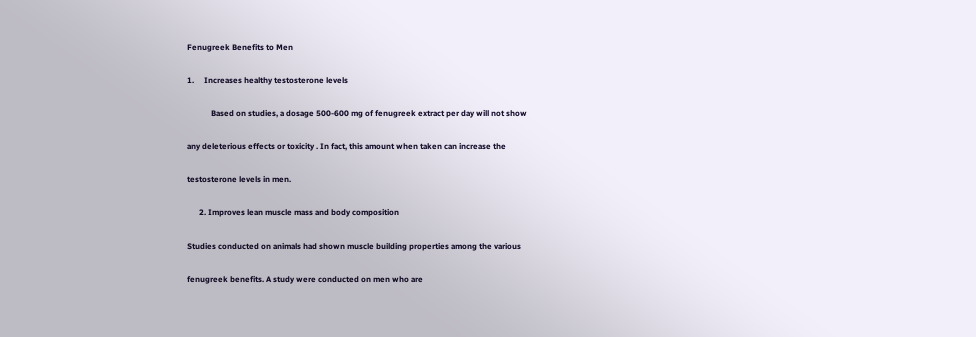Fenugreek Benefits to Men

1.     Increases healthy testosterone levels

            Based on studies, a dosage 500-600 mg of fenugreek extract per day will not show

any deleterious effects or toxicity . In fact, this amount when taken can increase the

testosterone levels in men.

      2. Improves lean muscle mass and body composition

Studies conducted on animals had shown muscle building properties among the various

fenugreek benefits. A study were conducted on men who are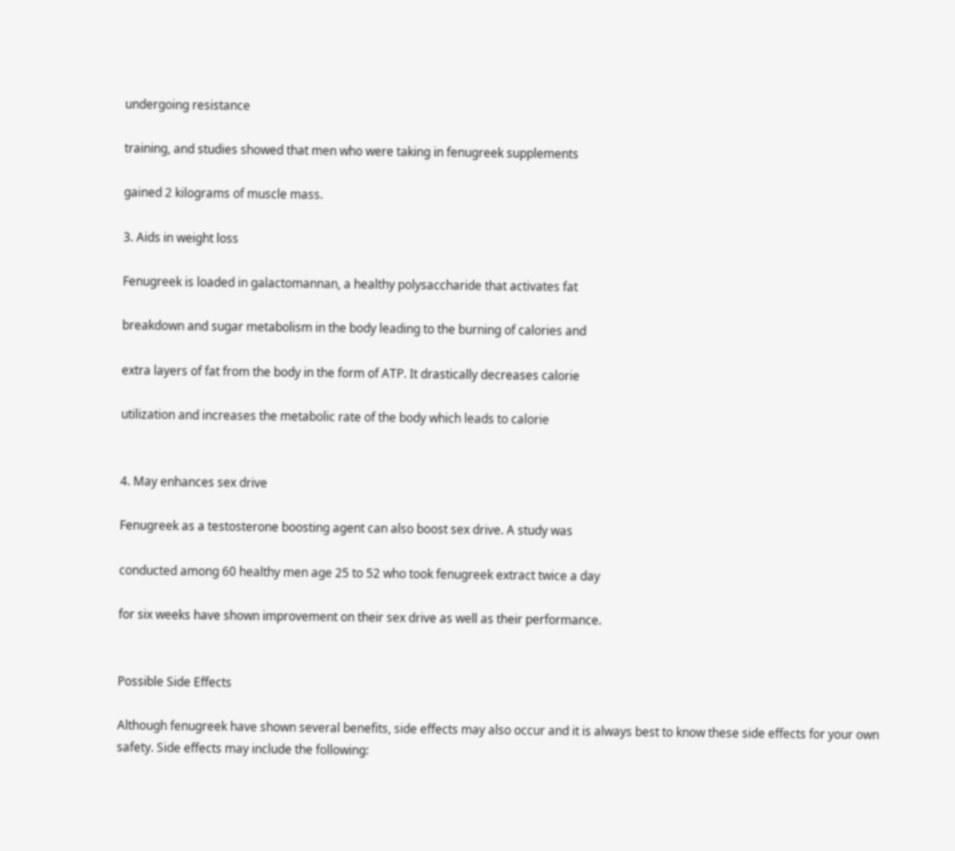undergoing resistance

training, and studies showed that men who were taking in fenugreek supplements

gained 2 kilograms of muscle mass.

3. Aids in weight loss

Fenugreek is loaded in galactomannan, a healthy polysaccharide that activates fat

breakdown and sugar metabolism in the body leading to the burning of calories and

extra layers of fat from the body in the form of ATP. It drastically decreases calorie

utilization and increases the metabolic rate of the body which leads to calorie


4. May enhances sex drive

Fenugreek as a testosterone boosting agent can also boost sex drive. A study was

conducted among 60 healthy men age 25 to 52 who took fenugreek extract twice a day

for six weeks have shown improvement on their sex drive as well as their performance.


Possible Side Effects

Although fenugreek have shown several benefits, side effects may also occur and it is always best to know these side effects for your own safety. Side effects may include the following: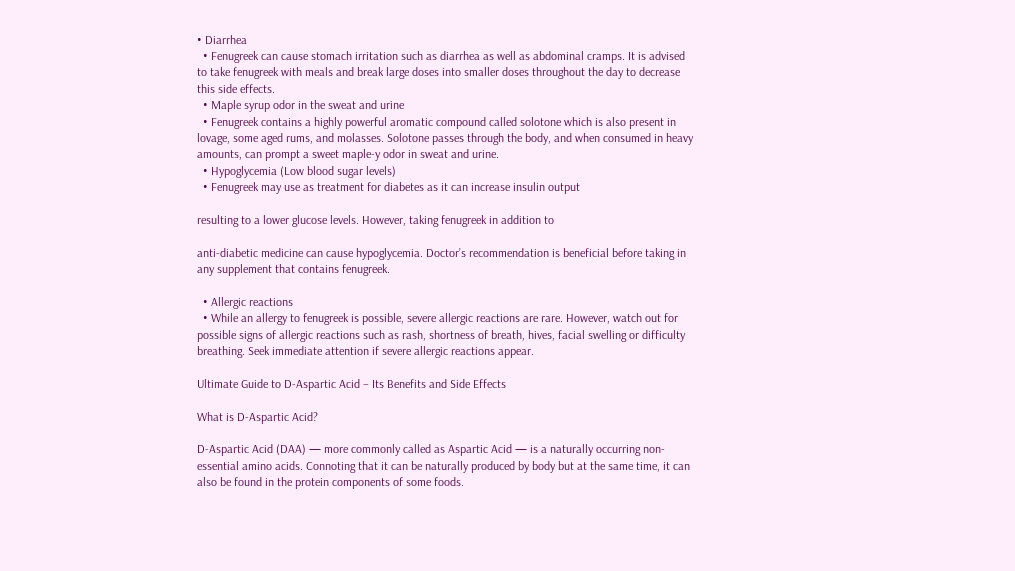• Diarrhea
  • Fenugreek can cause stomach irritation such as diarrhea as well as abdominal cramps. It is advised to take fenugreek with meals and break large doses into smaller doses throughout the day to decrease this side effects.
  • Maple syrup odor in the sweat and urine
  • Fenugreek contains a highly powerful aromatic compound called solotone which is also present in lovage, some aged rums, and molasses. Solotone passes through the body, and when consumed in heavy amounts, can prompt a sweet maple-y odor in sweat and urine.
  • Hypoglycemia (Low blood sugar levels)
  • Fenugreek may use as treatment for diabetes as it can increase insulin output

resulting to a lower glucose levels. However, taking fenugreek in addition to

anti-diabetic medicine can cause hypoglycemia. Doctor’s recommendation is beneficial before taking in any supplement that contains fenugreek.

  • Allergic reactions
  • While an allergy to fenugreek is possible, severe allergic reactions are rare. However, watch out for possible signs of allergic reactions such as rash, shortness of breath, hives, facial swelling or difficulty breathing. Seek immediate attention if severe allergic reactions appear.

Ultimate Guide to D-Aspartic Acid – Its Benefits and Side Effects

What is D-Aspartic Acid?

D-Aspartic Acid (DAA) — more commonly called as Aspartic Acid — is a naturally occurring non-essential amino acids. Connoting that it can be naturally produced by body but at the same time, it can also be found in the protein components of some foods.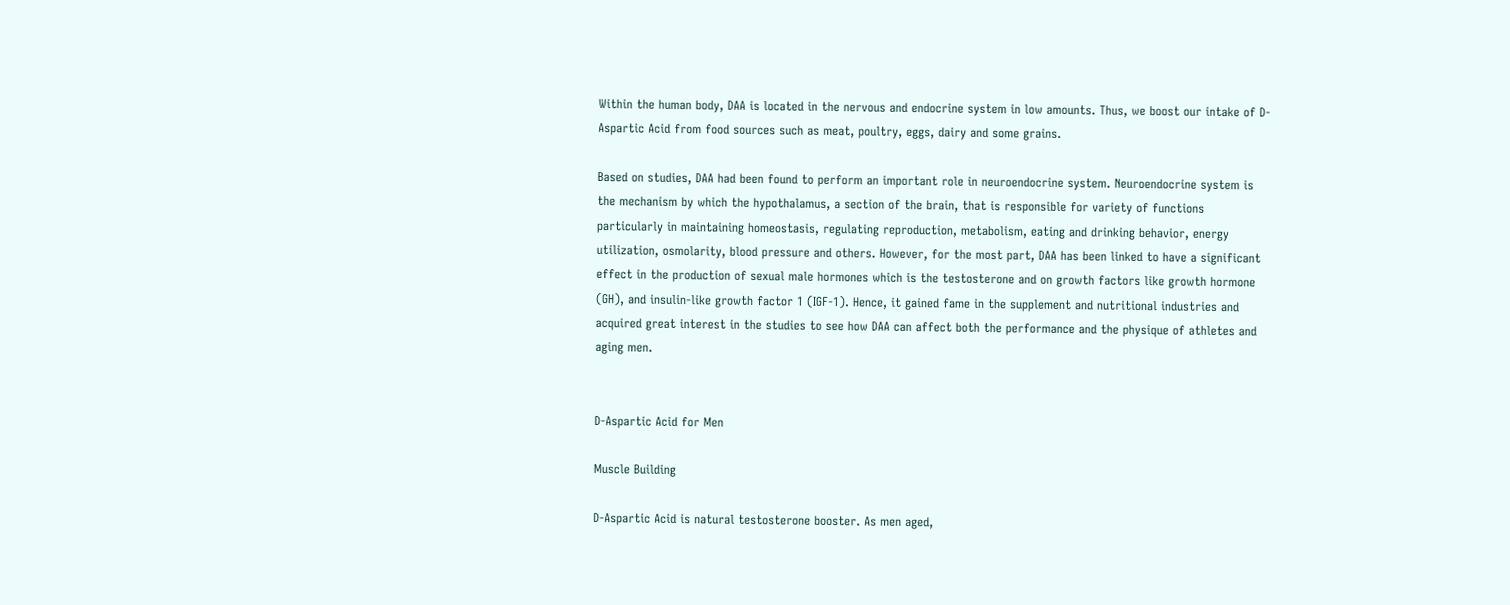Within the human body, DAA is located in the nervous and endocrine system in low amounts. Thus, we boost our intake of D-Aspartic Acid from food sources such as meat, poultry, eggs, dairy and some grains.

Based on studies, DAA had been found to perform an important role in neuroendocrine system. Neuroendocrine system is the mechanism by which the hypothalamus, a section of the brain, that is responsible for variety of functions particularly in maintaining homeostasis, regulating reproduction, metabolism, eating and drinking behavior, energy utilization, osmolarity, blood pressure and others. However, for the most part, DAA has been linked to have a significant effect in the production of sexual male hormones which is the testosterone and on growth factors like growth hormone (GH), and insulin-like growth factor 1 (IGF-1). Hence, it gained fame in the supplement and nutritional industries and acquired great interest in the studies to see how DAA can affect both the performance and the physique of athletes and aging men.


D-Aspartic Acid for Men

Muscle Building

D-Aspartic Acid is natural testosterone booster. As men aged,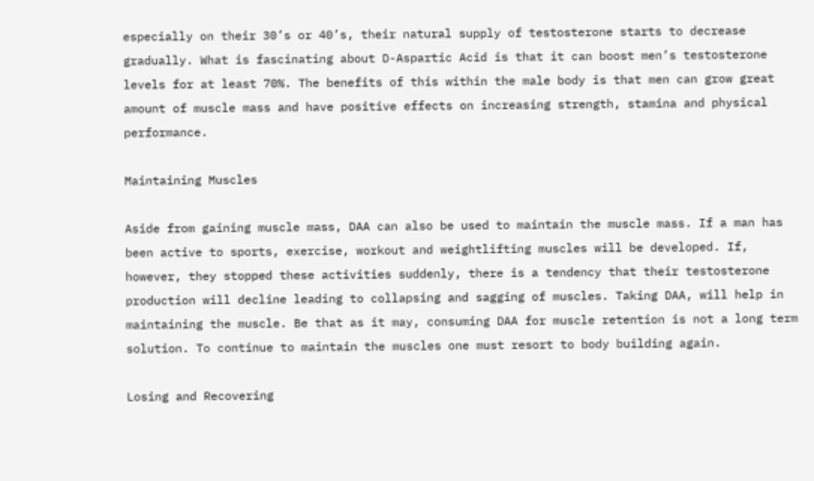especially on their 30’s or 40’s, their natural supply of testosterone starts to decrease gradually. What is fascinating about D-Aspartic Acid is that it can boost men’s testosterone levels for at least 70%. The benefits of this within the male body is that men can grow great amount of muscle mass and have positive effects on increasing strength, stamina and physical performance.

Maintaining Muscles

Aside from gaining muscle mass, DAA can also be used to maintain the muscle mass. If a man has been active to sports, exercise, workout and weightlifting muscles will be developed. If, however, they stopped these activities suddenly, there is a tendency that their testosterone production will decline leading to collapsing and sagging of muscles. Taking DAA, will help in maintaining the muscle. Be that as it may, consuming DAA for muscle retention is not a long term solution. To continue to maintain the muscles one must resort to body building again.

Losing and Recovering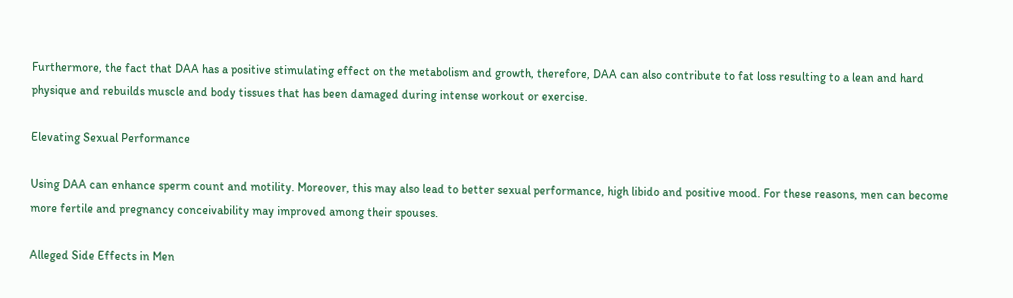Furthermore, the fact that DAA has a positive stimulating effect on the metabolism and growth, therefore, DAA can also contribute to fat loss resulting to a lean and hard physique and rebuilds muscle and body tissues that has been damaged during intense workout or exercise.

Elevating Sexual Performance

Using DAA can enhance sperm count and motility. Moreover, this may also lead to better sexual performance, high libido and positive mood. For these reasons, men can become more fertile and pregnancy conceivability may improved among their spouses.

Alleged Side Effects in Men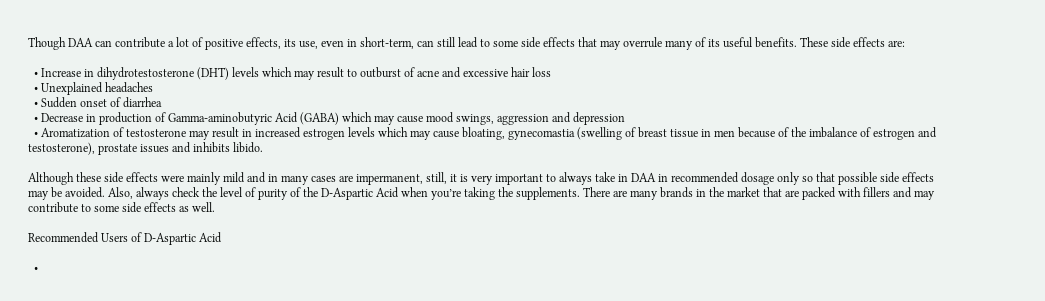Though DAA can contribute a lot of positive effects, its use, even in short-term, can still lead to some side effects that may overrule many of its useful benefits. These side effects are:

  • Increase in dihydrotestosterone (DHT) levels which may result to outburst of acne and excessive hair loss
  • Unexplained headaches
  • Sudden onset of diarrhea
  • Decrease in production of Gamma-aminobutyric Acid (GABA) which may cause mood swings, aggression and depression
  • Aromatization of testosterone may result in increased estrogen levels which may cause bloating, gynecomastia (swelling of breast tissue in men because of the imbalance of estrogen and testosterone), prostate issues and inhibits libido.

Although these side effects were mainly mild and in many cases are impermanent, still, it is very important to always take in DAA in recommended dosage only so that possible side effects may be avoided. Also, always check the level of purity of the D-Aspartic Acid when you’re taking the supplements. There are many brands in the market that are packed with fillers and may contribute to some side effects as well.

Recommended Users of D-Aspartic Acid

  •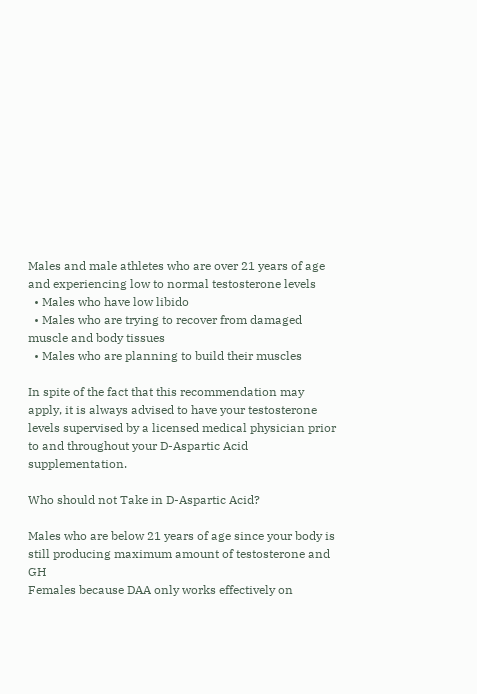Males and male athletes who are over 21 years of age and experiencing low to normal testosterone levels
  • Males who have low libido
  • Males who are trying to recover from damaged muscle and body tissues
  • Males who are planning to build their muscles

In spite of the fact that this recommendation may apply, it is always advised to have your testosterone levels supervised by a licensed medical physician prior to and throughout your D-Aspartic Acid supplementation.

Who should not Take in D-Aspartic Acid?

Males who are below 21 years of age since your body is still producing maximum amount of testosterone and GH
Females because DAA only works effectively on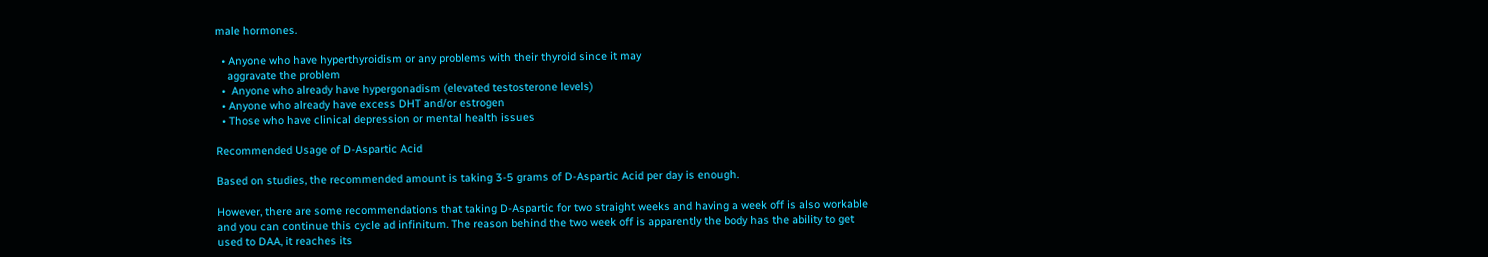male hormones.

  • Anyone who have hyperthyroidism or any problems with their thyroid since it may
    aggravate the problem
  •  Anyone who already have hypergonadism (elevated testosterone levels)
  • Anyone who already have excess DHT and/or estrogen
  • Those who have clinical depression or mental health issues

Recommended Usage of D-Aspartic Acid

Based on studies, the recommended amount is taking 3-5 grams of D-Aspartic Acid per day is enough.

However, there are some recommendations that taking D-Aspartic for two straight weeks and having a week off is also workable and you can continue this cycle ad infinitum. The reason behind the two week off is apparently the body has the ability to get used to DAA, it reaches its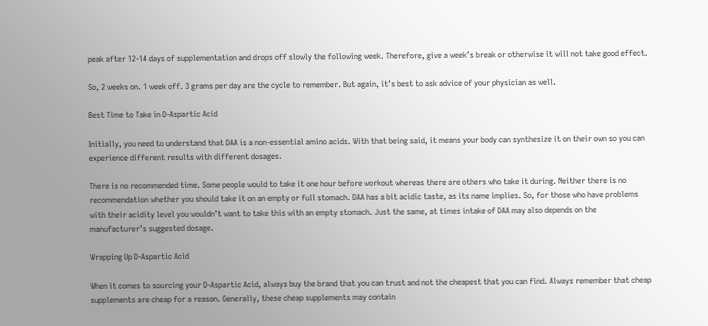peak after 12-14 days of supplementation and drops off slowly the following week. Therefore, give a week’s break or otherwise it will not take good effect.

So, 2 weeks on. 1 week off. 3 grams per day are the cycle to remember. But again, it’s best to ask advice of your physician as well.

Best Time to Take in D-Aspartic Acid

Initially, you need to understand that DAA is a non-essential amino acids. With that being said, it means your body can synthesize it on their own so you can experience different results with different dosages.

There is no recommended time. Some people would to take it one hour before workout whereas there are others who take it during. Neither there is no recommendation whether you should take it on an empty or full stomach. DAA has a bit acidic taste, as its name implies. So, for those who have problems with their acidity level you wouldn’t want to take this with an empty stomach. Just the same, at times intake of DAA may also depends on the manufacturer’s suggested dosage.

Wrapping Up D-Aspartic Acid

When it comes to sourcing your D-Aspartic Acid, always buy the brand that you can trust and not the cheapest that you can find. Always remember that cheap supplements are cheap for a reason. Generally, these cheap supplements may contain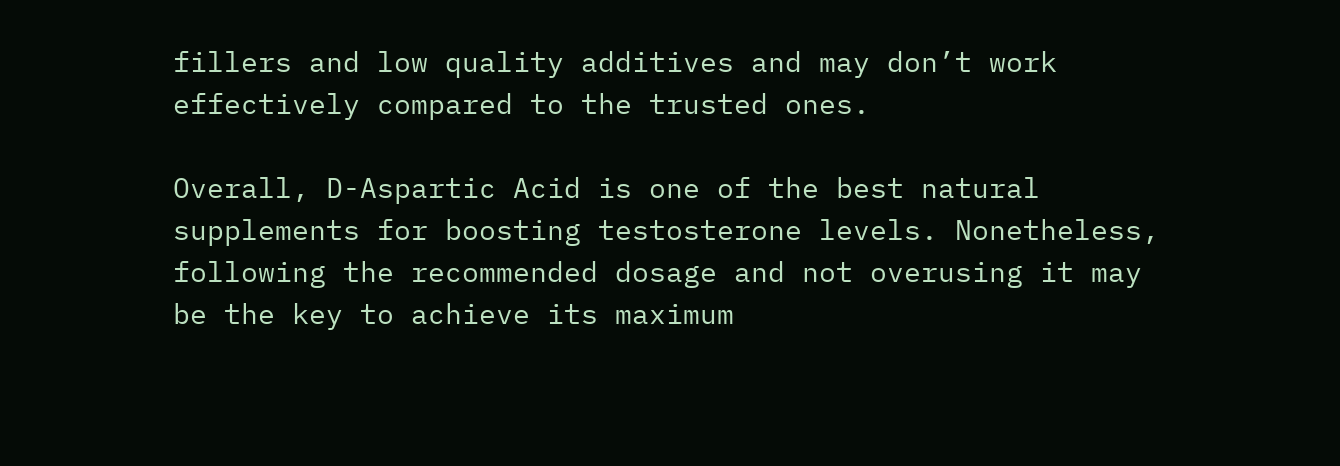fillers and low quality additives and may don’t work effectively compared to the trusted ones.

Overall, D-Aspartic Acid is one of the best natural supplements for boosting testosterone levels. Nonetheless, following the recommended dosage and not overusing it may be the key to achieve its maximum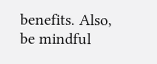benefits. Also, be mindful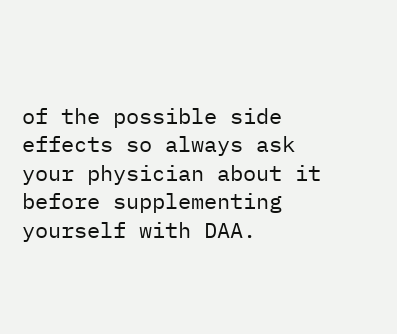of the possible side effects so always ask your physician about it before supplementing yourself with DAA.